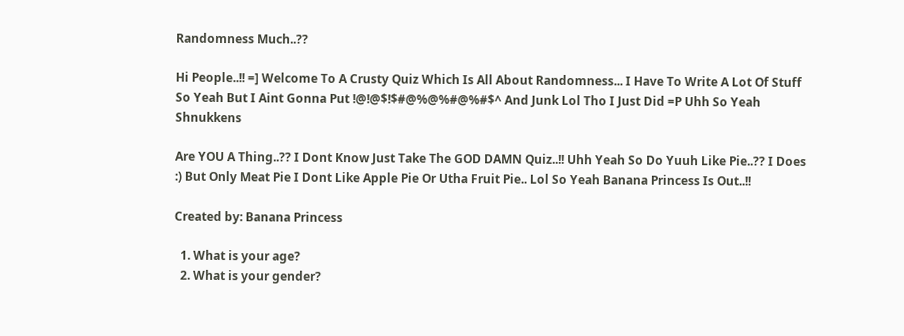Randomness Much..??

Hi People..!! =] Welcome To A Crusty Quiz Which Is All About Randomness... I Have To Write A Lot Of Stuff So Yeah But I Aint Gonna Put !@!@$!$#@%@%#@%#$^ And Junk Lol Tho I Just Did =P Uhh So Yeah Shnukkens

Are YOU A Thing..?? I Dont Know Just Take The GOD DAMN Quiz..!! Uhh Yeah So Do Yuuh Like Pie..?? I Does :) But Only Meat Pie I Dont Like Apple Pie Or Utha Fruit Pie.. Lol So Yeah Banana Princess Is Out..!!

Created by: Banana Princess

  1. What is your age?
  2. What is your gender?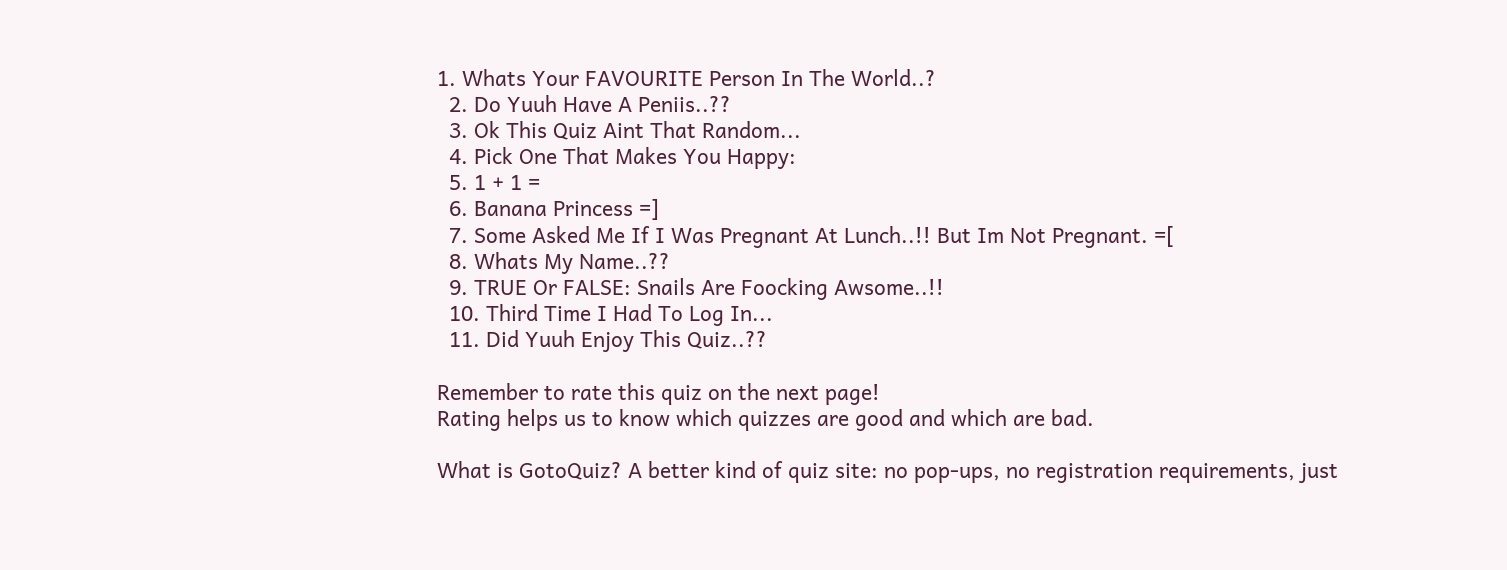1. Whats Your FAVOURITE Person In The World..?
  2. Do Yuuh Have A Peniis..??
  3. Ok This Quiz Aint That Random...
  4. Pick One That Makes You Happy:
  5. 1 + 1 =
  6. Banana Princess =]
  7. Some Asked Me If I Was Pregnant At Lunch..!! But Im Not Pregnant. =[
  8. Whats My Name..??
  9. TRUE Or FALSE: Snails Are Foocking Awsome..!!
  10. Third Time I Had To Log In...
  11. Did Yuuh Enjoy This Quiz..??

Remember to rate this quiz on the next page!
Rating helps us to know which quizzes are good and which are bad.

What is GotoQuiz? A better kind of quiz site: no pop-ups, no registration requirements, just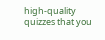high-quality quizzes that you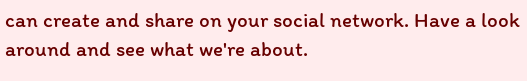can create and share on your social network. Have a look around and see what we're about.